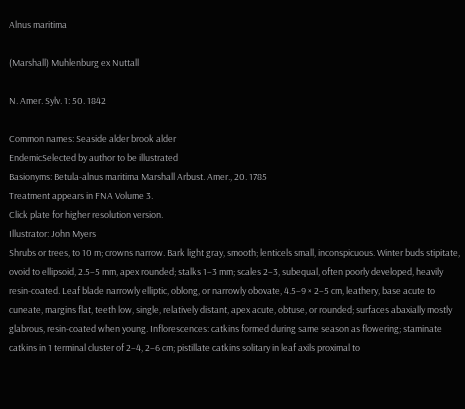Alnus maritima

(Marshall) Muhlenburg ex Nuttall

N. Amer. Sylv. 1: 50. 1842

Common names: Seaside alder brook alder
EndemicSelected by author to be illustrated
Basionyms: Betula-alnus maritima Marshall Arbust. Amer., 20. 1785
Treatment appears in FNA Volume 3.
Click plate for higher resolution version.
Illustrator: John Myers
Shrubs or trees, to 10 m; crowns narrow. Bark light gray, smooth; lenticels small, inconspicuous. Winter buds stipitate, ovoid to ellipsoid, 2.5–5 mm, apex rounded; stalks 1–3 mm; scales 2–3, subequal, often poorly developed, heavily resin-coated. Leaf blade narrowly elliptic, oblong, or narrowly obovate, 4.5–9 × 2–5 cm, leathery, base acute to cuneate, margins flat, teeth low, single, relatively distant, apex acute, obtuse, or rounded; surfaces abaxially mostly glabrous, resin-coated when young. Inflorescences: catkins formed during same season as flowering; staminate catkins in 1 terminal cluster of 2–4, 2–6 cm; pistillate catkins solitary in leaf axils proximal to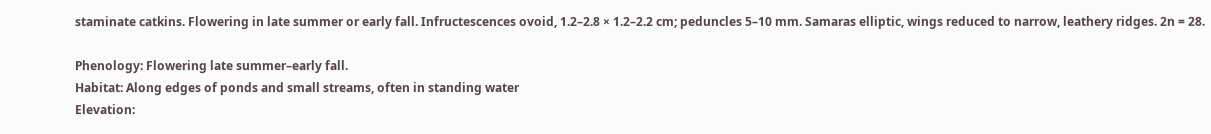staminate catkins. Flowering in late summer or early fall. Infructescences ovoid, 1.2–2.8 × 1.2–2.2 cm; peduncles 5–10 mm. Samaras elliptic, wings reduced to narrow, leathery ridges. 2n = 28.

Phenology: Flowering late summer–early fall.
Habitat: Along edges of ponds and small streams, often in standing water
Elevation: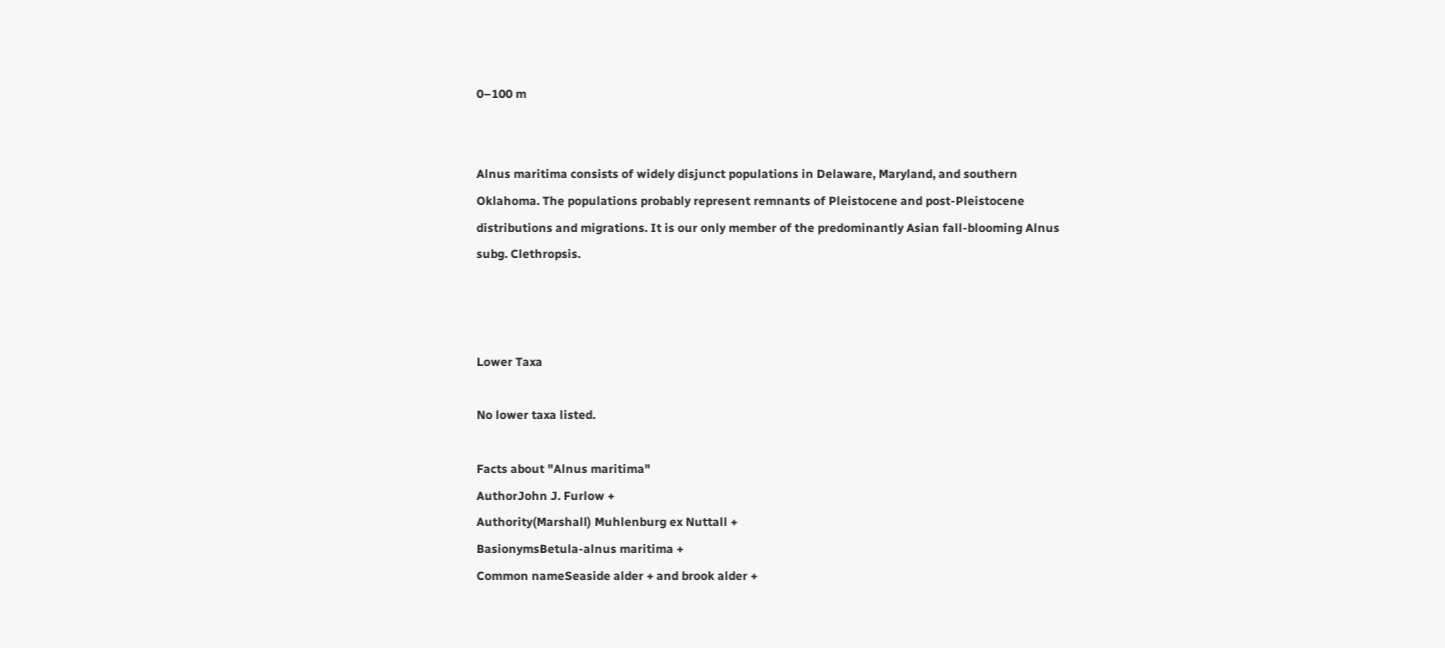0–100 m


Alnus maritima consists of widely disjunct populations in Delaware, Maryland, and southern Oklahoma. The populations probably represent remnants of Pleistocene and post-Pleistocene distributions and migrations. It is our only member of the predominantly Asian fall-blooming Alnus subg. Clethropsis.



Lower Taxa

No lower taxa listed.

Facts about "Alnus maritima"
AuthorJohn J. Furlow +
Authority(Marshall) Muhlenburg ex Nuttall +
BasionymsBetula-alnus maritima +
Common nameSeaside alder + and brook alder +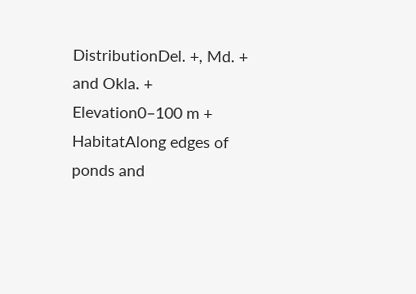DistributionDel. +, Md. + and Okla. +
Elevation0–100 m +
HabitatAlong edges of ponds and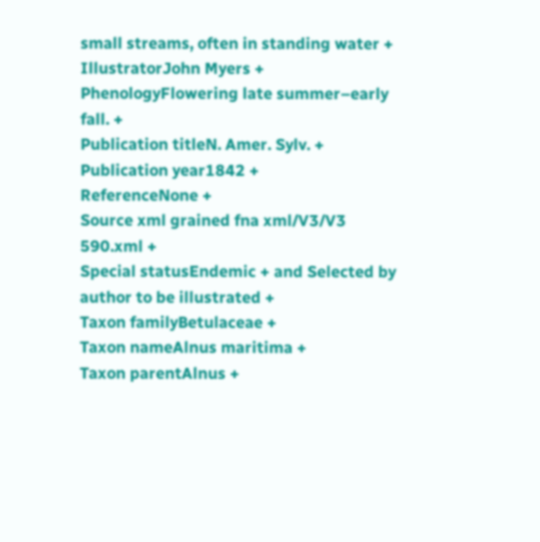small streams, often in standing water +
IllustratorJohn Myers +
PhenologyFlowering late summer–early fall. +
Publication titleN. Amer. Sylv. +
Publication year1842 +
ReferenceNone +
Source xml grained fna xml/V3/V3 590.xml +
Special statusEndemic + and Selected by author to be illustrated +
Taxon familyBetulaceae +
Taxon nameAlnus maritima +
Taxon parentAlnus +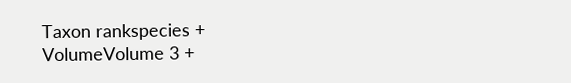Taxon rankspecies +
VolumeVolume 3 +